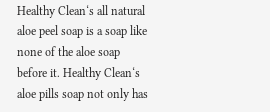Healthy Clean‘s all natural aloe peel soap is a soap like none of the aloe soap before it. Healthy Clean‘s aloe pills soap not only has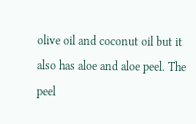olive oil and coconut oil but it also has aloe and aloe peel. The peel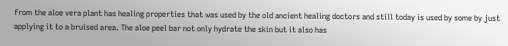from the aloe vera plant has healing properties that was used by the old ancient healing doctors and still today is used by some by just applying it to a bruised area. The aloe peel bar not only hydrate the skin but it also has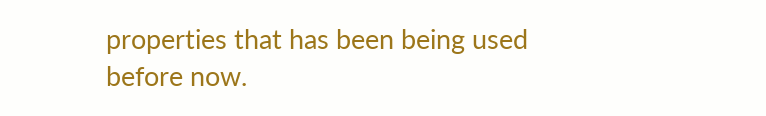properties that has been being used before now.